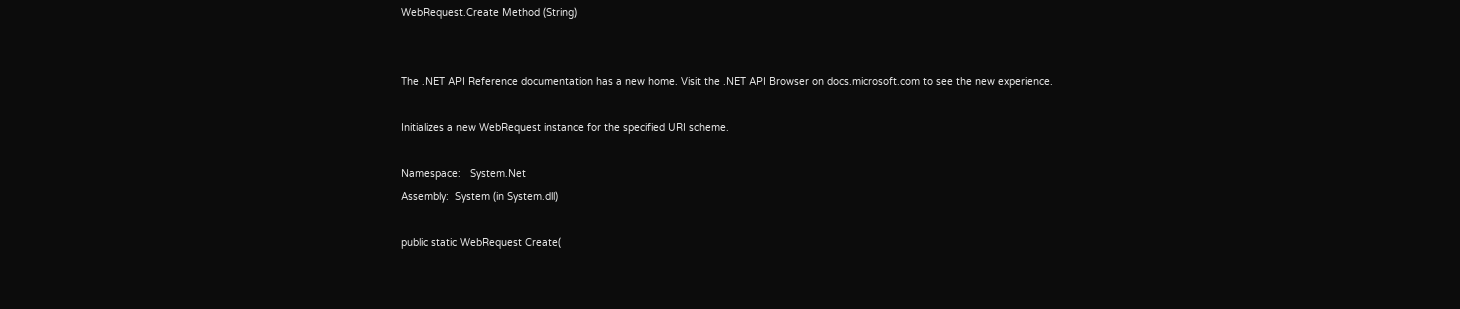WebRequest.Create Method (String)


The .NET API Reference documentation has a new home. Visit the .NET API Browser on docs.microsoft.com to see the new experience.

Initializes a new WebRequest instance for the specified URI scheme.

Namespace:   System.Net
Assembly:  System (in System.dll)

public static WebRequest Create(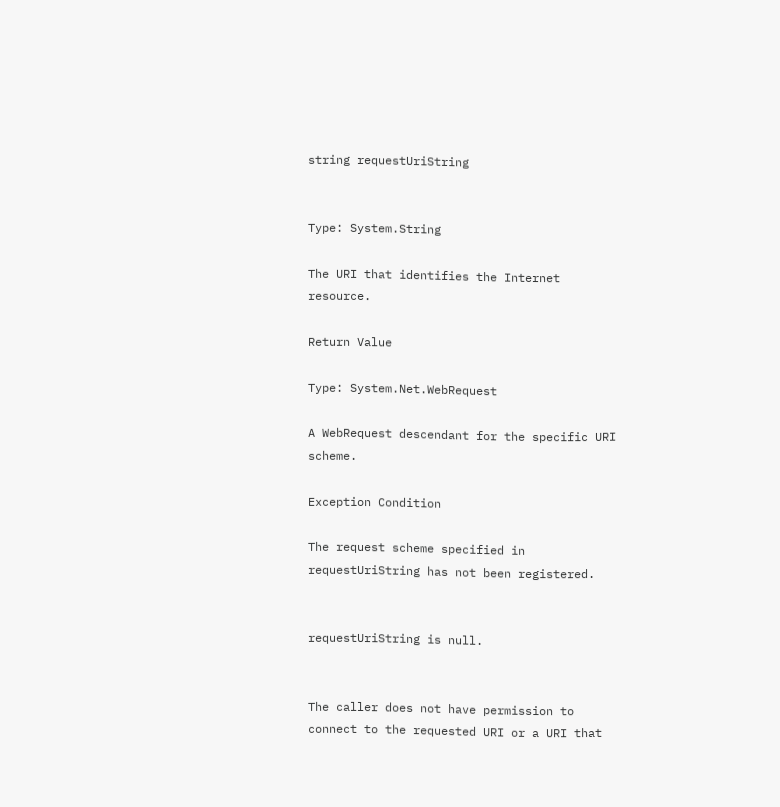string requestUriString


Type: System.String

The URI that identifies the Internet resource.

Return Value

Type: System.Net.WebRequest

A WebRequest descendant for the specific URI scheme.

Exception Condition

The request scheme specified in requestUriString has not been registered.


requestUriString is null.


The caller does not have permission to connect to the requested URI or a URI that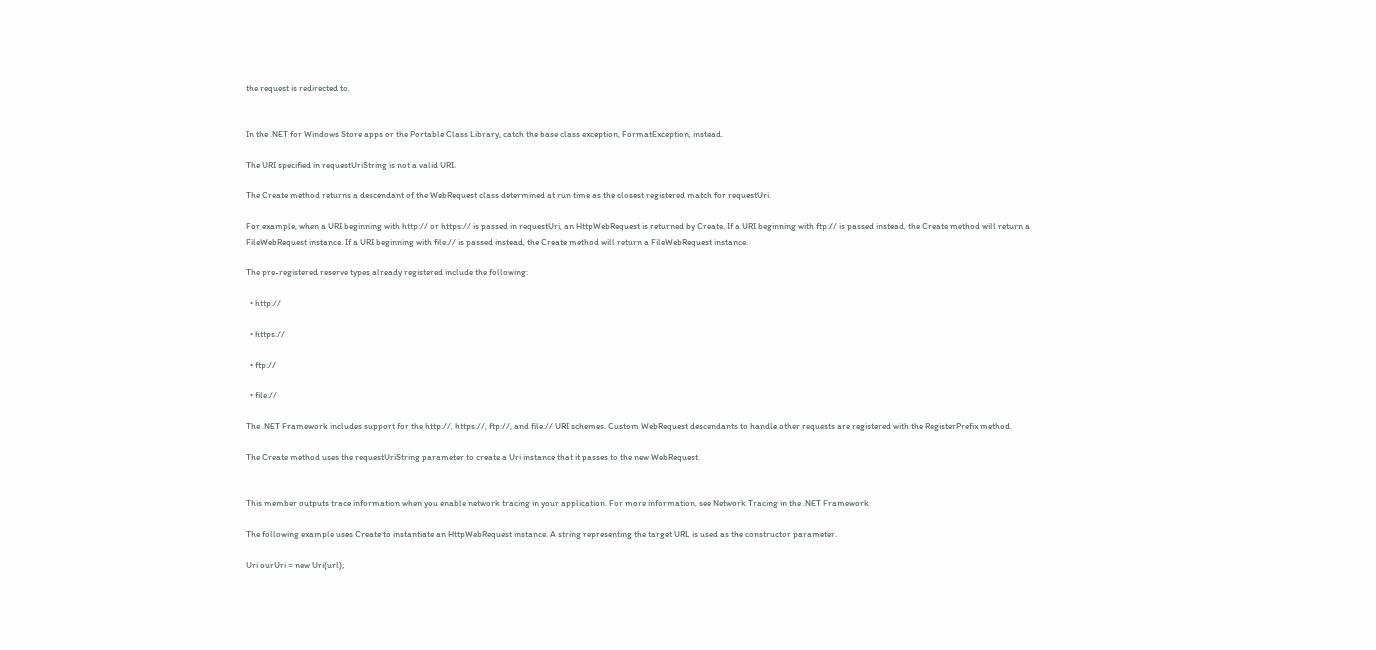the request is redirected to.


In the .NET for Windows Store apps or the Portable Class Library, catch the base class exception, FormatException, instead.

The URI specified in requestUriString is not a valid URI.

The Create method returns a descendant of the WebRequest class determined at run time as the closest registered match for requestUri.

For example, when a URI beginning with http:// or https:// is passed in requestUri, an HttpWebRequest is returned by Create. If a URI beginning with ftp:// is passed instead, the Create method will return a FileWebRequest instance. If a URI beginning with file:// is passed instead, the Create method will return a FileWebRequest instance.

The pre-registered reserve types already registered include the following:

  • http://

  • https://

  • ftp://

  • file://

The .NET Framework includes support for the http://, https://, ftp://, and file:// URI schemes. Custom WebRequest descendants to handle other requests are registered with the RegisterPrefix method.

The Create method uses the requestUriString parameter to create a Uri instance that it passes to the new WebRequest.


This member outputs trace information when you enable network tracing in your application. For more information, see Network Tracing in the .NET Framework.

The following example uses Create to instantiate an HttpWebRequest instance. A string representing the target URL is used as the constructor parameter.

Uri ourUri = new Uri(url);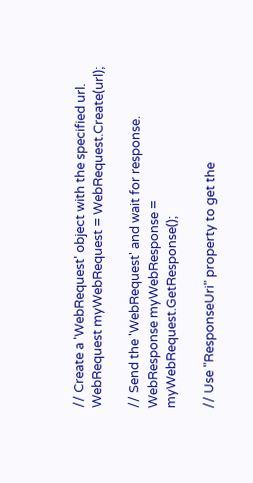// Create a 'WebRequest' object with the specified url.
WebRequest myWebRequest = WebRequest.Create(url);

// Send the 'WebRequest' and wait for response.
WebResponse myWebResponse = myWebRequest.GetResponse();

// Use "ResponseUri" property to get the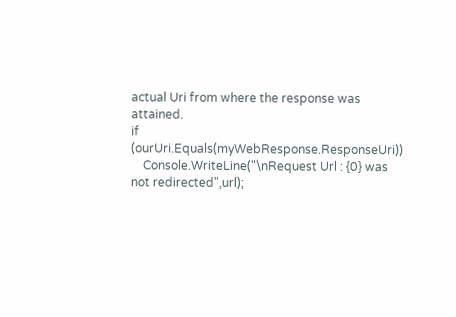actual Uri from where the response was attained.
if (ourUri.Equals(myWebResponse.ResponseUri))
    Console.WriteLine("\nRequest Url : {0} was not redirected",url);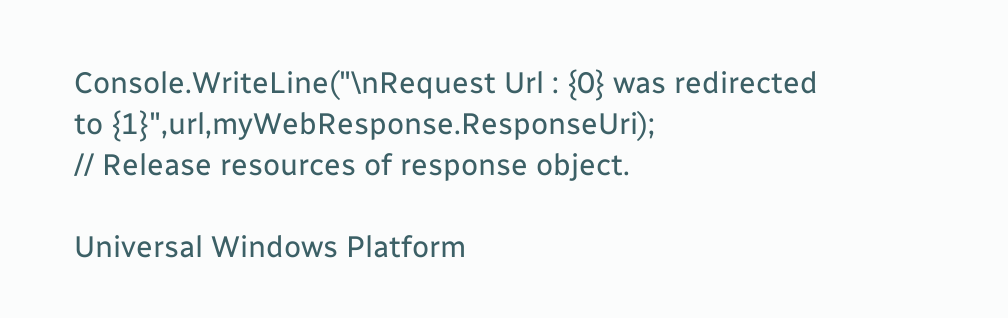Console.WriteLine("\nRequest Url : {0} was redirected to {1}",url,myWebResponse.ResponseUri);
// Release resources of response object.

Universal Windows Platform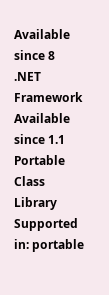Available since 8
.NET Framework
Available since 1.1
Portable Class Library
Supported in: portable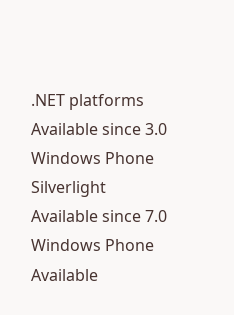.NET platforms
Available since 3.0
Windows Phone Silverlight
Available since 7.0
Windows Phone
Available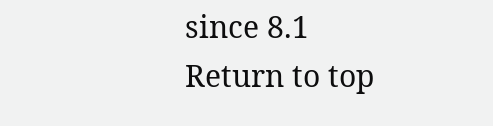since 8.1
Return to top